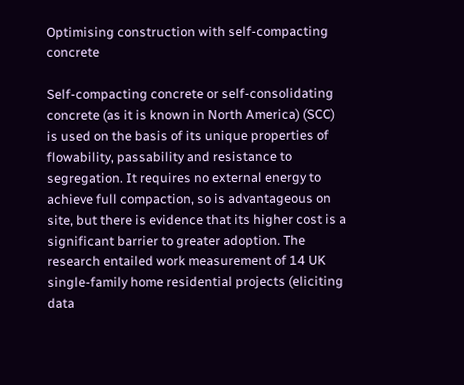Optimising construction with self-compacting concrete

Self-compacting concrete or self-consolidating concrete (as it is known in North America) (SCC) is used on the basis of its unique properties of flowability, passability and resistance to segregation. It requires no external energy to achieve full compaction, so is advantageous on site, but there is evidence that its higher cost is a significant barrier to greater adoption. The research entailed work measurement of 14 UK single-family home residential projects (eliciting data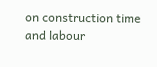on construction time and labour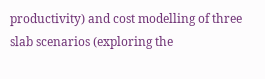productivity) and cost modelling of three slab scenarios (exploring the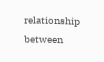relationship between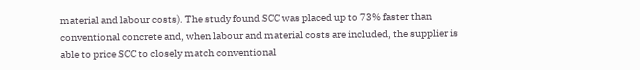material and labour costs). The study found SCC was placed up to 73% faster than conventional concrete and, when labour and material costs are included, the supplier is able to price SCC to closely match conventional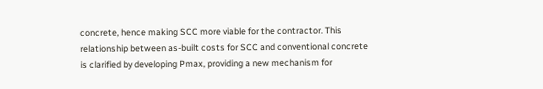concrete, hence making SCC more viable for the contractor. This relationship between as-built costs for SCC and conventional concrete is clarified by developing Pmax, providing a new mechanism for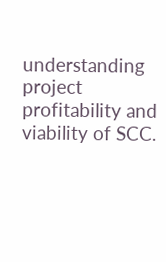understanding project profitability and viability of SCC.